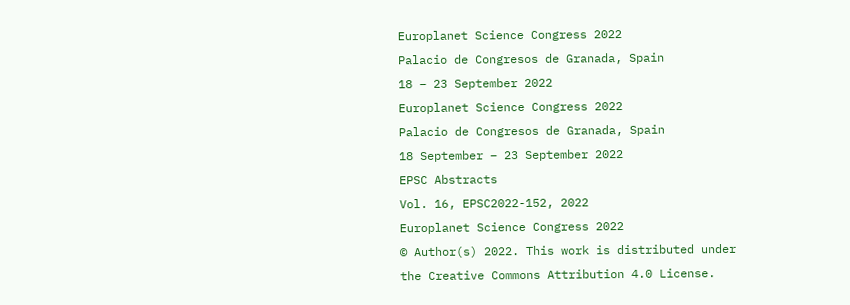Europlanet Science Congress 2022
Palacio de Congresos de Granada, Spain
18 – 23 September 2022
Europlanet Science Congress 2022
Palacio de Congresos de Granada, Spain
18 September – 23 September 2022
EPSC Abstracts
Vol. 16, EPSC2022-152, 2022
Europlanet Science Congress 2022
© Author(s) 2022. This work is distributed under
the Creative Commons Attribution 4.0 License.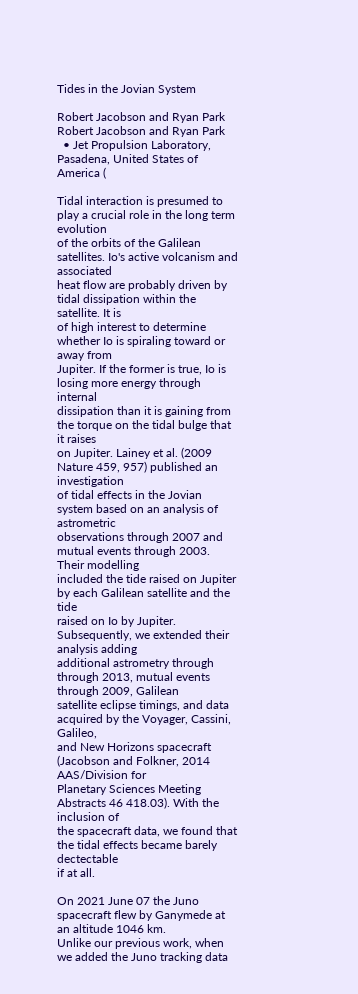Tides in the Jovian System

Robert Jacobson and Ryan Park
Robert Jacobson and Ryan Park
  • Jet Propulsion Laboratory, Pasadena, United States of America (

Tidal interaction is presumed to play a crucial role in the long term evolution
of the orbits of the Galilean satellites. Io's active volcanism and associated
heat flow are probably driven by tidal dissipation within the satellite. It is
of high interest to determine whether Io is spiraling toward or away from
Jupiter. If the former is true, Io is losing more energy through internal
dissipation than it is gaining from the torque on the tidal bulge that it raises
on Jupiter. Lainey et al. (2009 Nature 459, 957) published an investigation
of tidal effects in the Jovian system based on an analysis of astrometric
observations through 2007 and mutual events through 2003. Their modelling
included the tide raised on Jupiter by each Galilean satellite and the tide
raised on Io by Jupiter. Subsequently, we extended their analysis adding
additional astrometry through through 2013, mutual events through 2009, Galilean
satellite eclipse timings, and data acquired by the Voyager, Cassini, Galileo,
and New Horizons spacecraft (Jacobson and Folkner, 2014 AAS/Division for
Planetary Sciences Meeting Abstracts 46 418.03). With the inclusion of
the spacecraft data, we found that the tidal effects became barely dectectable
if at all.

On 2021 June 07 the Juno spacecraft flew by Ganymede at an altitude 1046 km.
Unlike our previous work, when we added the Juno tracking data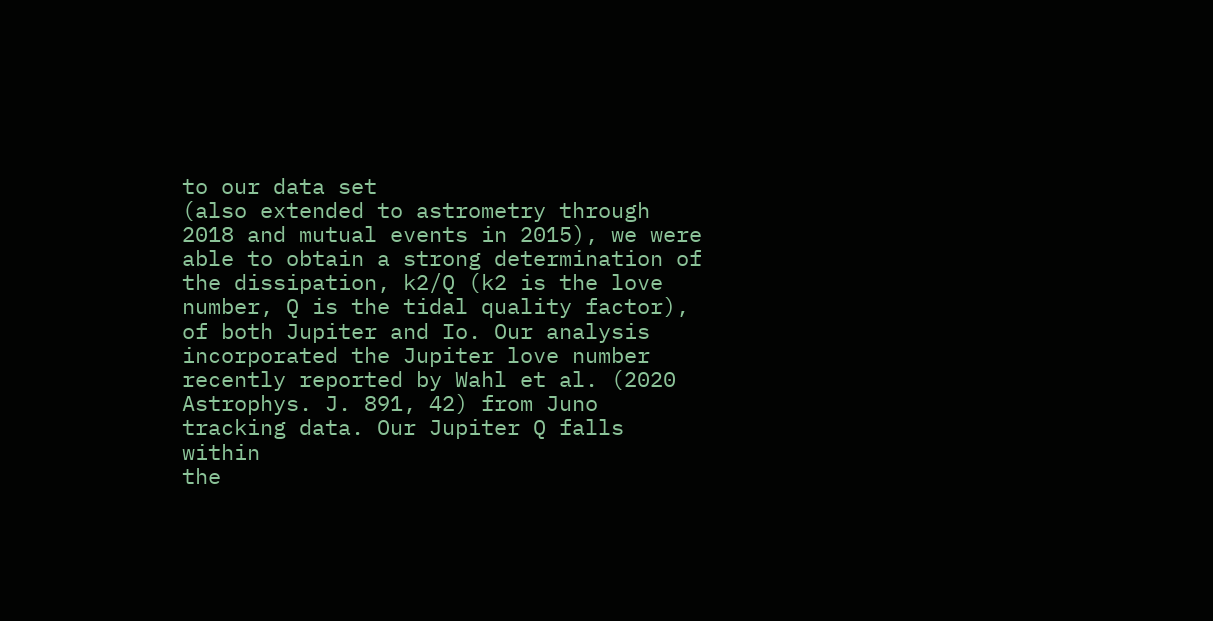to our data set
(also extended to astrometry through 2018 and mutual events in 2015), we were
able to obtain a strong determination of the dissipation, k2/Q (k2 is the love
number, Q is the tidal quality factor), of both Jupiter and Io. Our analysis
incorporated the Jupiter love number recently reported by Wahl et al. (2020
Astrophys. J. 891, 42) from Juno tracking data. Our Jupiter Q falls within
the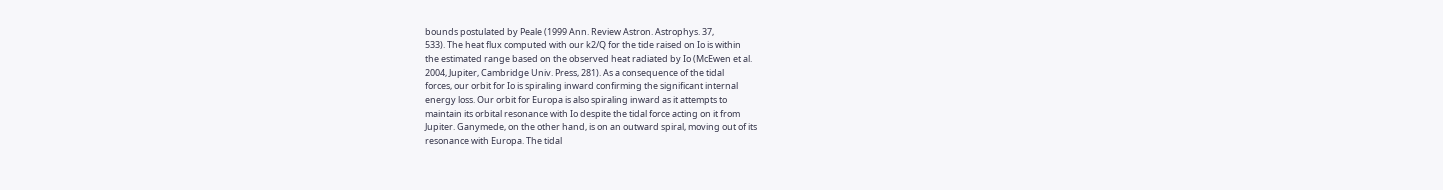bounds postulated by Peale (1999 Ann. Review Astron. Astrophys. 37,
533). The heat flux computed with our k2/Q for the tide raised on Io is within
the estimated range based on the observed heat radiated by Io (McEwen et al.
2004, Jupiter, Cambridge Univ. Press, 281). As a consequence of the tidal
forces, our orbit for Io is spiraling inward confirming the significant internal
energy loss. Our orbit for Europa is also spiraling inward as it attempts to
maintain its orbital resonance with Io despite the tidal force acting on it from
Jupiter. Ganymede, on the other hand, is on an outward spiral, moving out of its
resonance with Europa. The tidal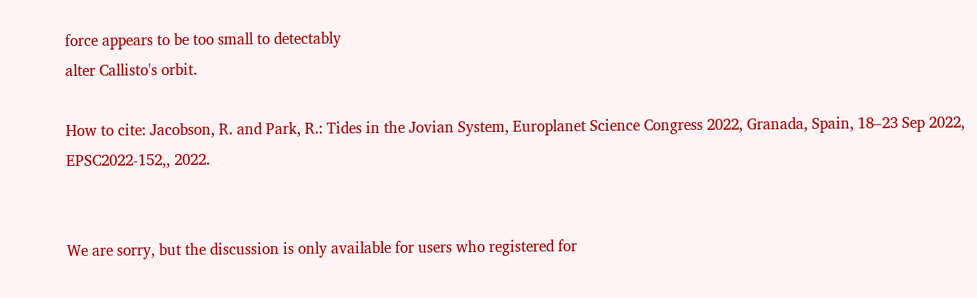force appears to be too small to detectably
alter Callisto's orbit.

How to cite: Jacobson, R. and Park, R.: Tides in the Jovian System, Europlanet Science Congress 2022, Granada, Spain, 18–23 Sep 2022, EPSC2022-152,, 2022.


We are sorry, but the discussion is only available for users who registered for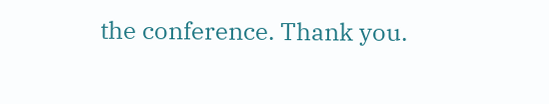the conference. Thank you.